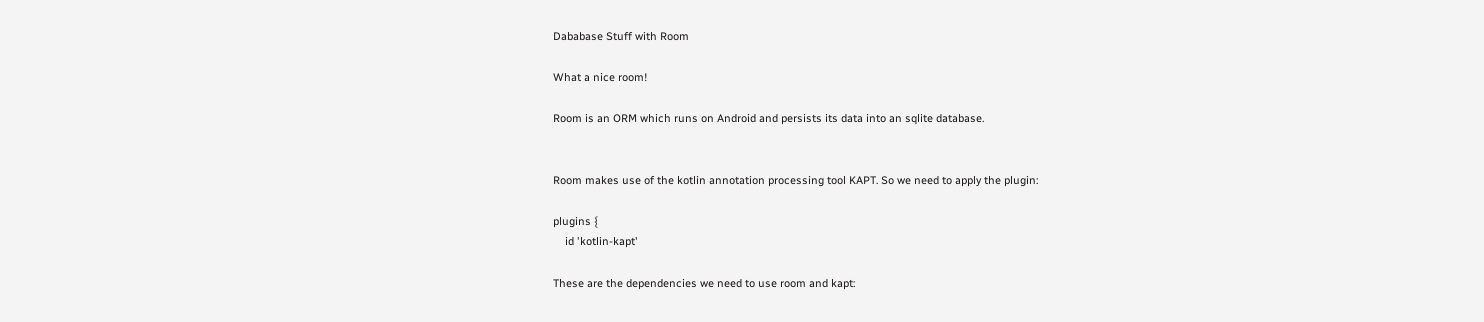Dababase Stuff with Room

What a nice room!

Room is an ORM which runs on Android and persists its data into an sqlite database.


Room makes use of the kotlin annotation processing tool KAPT. So we need to apply the plugin:

plugins {
    id 'kotlin-kapt'

These are the dependencies we need to use room and kapt: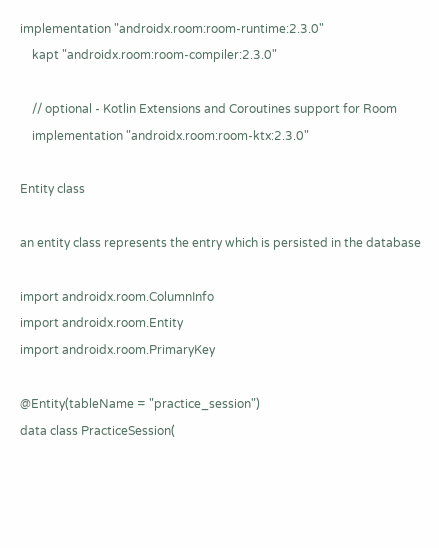implementation "androidx.room:room-runtime:2.3.0"
    kapt "androidx.room:room-compiler:2.3.0"

    // optional - Kotlin Extensions and Coroutines support for Room
    implementation "androidx.room:room-ktx:2.3.0"

Entity class

an entity class represents the entry which is persisted in the database

import androidx.room.ColumnInfo
import androidx.room.Entity
import androidx.room.PrimaryKey

@Entity(tableName = "practice_session")
data class PracticeSession(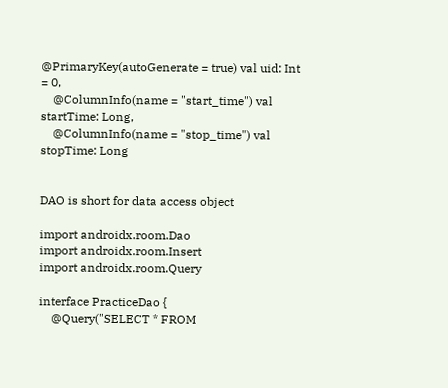@PrimaryKey(autoGenerate = true) val uid: Int = 0,
    @ColumnInfo(name = "start_time") val startTime: Long,
    @ColumnInfo(name = "stop_time") val stopTime: Long


DAO is short for data access object

import androidx.room.Dao
import androidx.room.Insert
import androidx.room.Query

interface PracticeDao {
    @Query("SELECT * FROM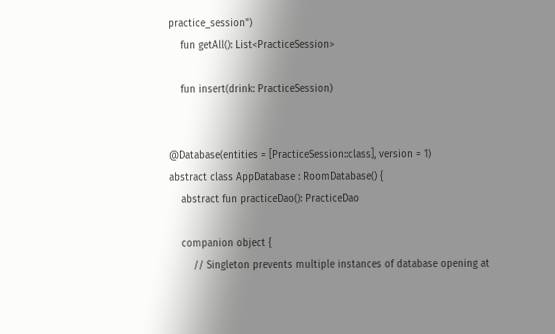practice_session")
    fun getAll(): List<PracticeSession>

    fun insert(drink: PracticeSession)


@Database(entities = [PracticeSession::class], version = 1)
abstract class AppDatabase : RoomDatabase() {
    abstract fun practiceDao(): PracticeDao

    companion object {
        // Singleton prevents multiple instances of database opening at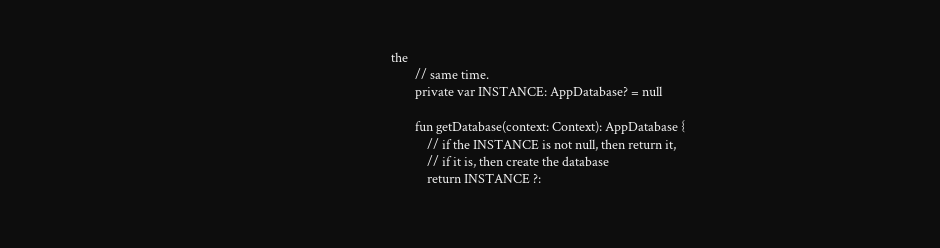the
        // same time.
        private var INSTANCE: AppDatabase? = null

        fun getDatabase(context: Context): AppDatabase {
            // if the INSTANCE is not null, then return it,
            // if it is, then create the database
            return INSTANCE ?: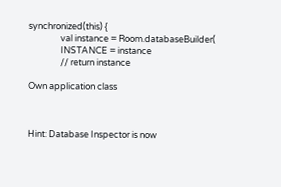synchronized(this) {
                val instance = Room.databaseBuilder(
                INSTANCE = instance
                // return instance

Own application class



Hint: Database Inspector is now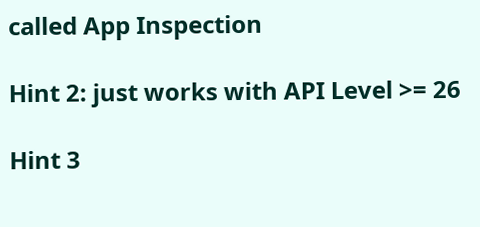called App Inspection

Hint 2: just works with API Level >= 26

Hint 3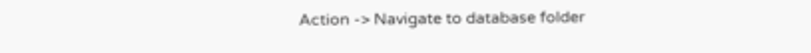Action -> Navigate to database folder